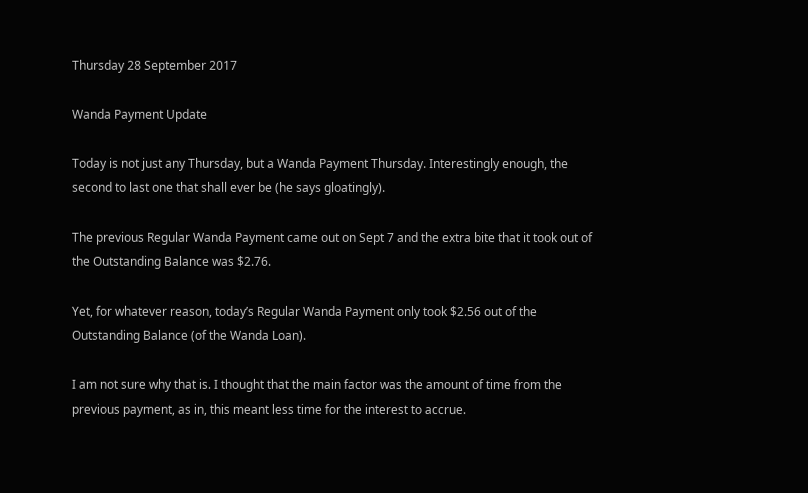Thursday 28 September 2017

Wanda Payment Update

Today is not just any Thursday, but a Wanda Payment Thursday. Interestingly enough, the second to last one that shall ever be (he says gloatingly).

The previous Regular Wanda Payment came out on Sept 7 and the extra bite that it took out of the Outstanding Balance was $2.76.

Yet, for whatever reason, today’s Regular Wanda Payment only took $2.56 out of the Outstanding Balance (of the Wanda Loan).

I am not sure why that is. I thought that the main factor was the amount of time from the previous payment, as in, this meant less time for the interest to accrue.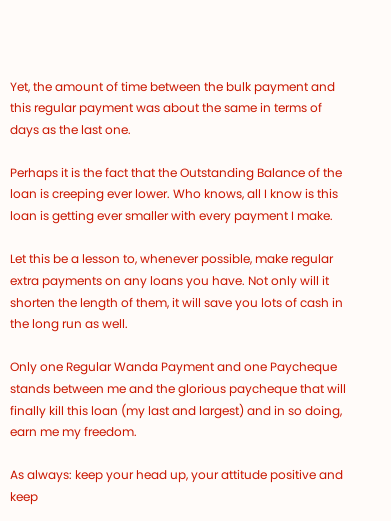Yet, the amount of time between the bulk payment and this regular payment was about the same in terms of days as the last one.

Perhaps it is the fact that the Outstanding Balance of the loan is creeping ever lower. Who knows, all I know is this loan is getting ever smaller with every payment I make.

Let this be a lesson to, whenever possible, make regular extra payments on any loans you have. Not only will it shorten the length of them, it will save you lots of cash in the long run as well.

Only one Regular Wanda Payment and one Paycheque stands between me and the glorious paycheque that will finally kill this loan (my last and largest) and in so doing, earn me my freedom.

As always: keep your head up, your attitude positive and keep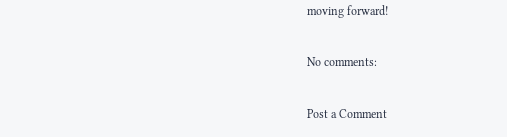moving forward!

No comments:

Post a Comment